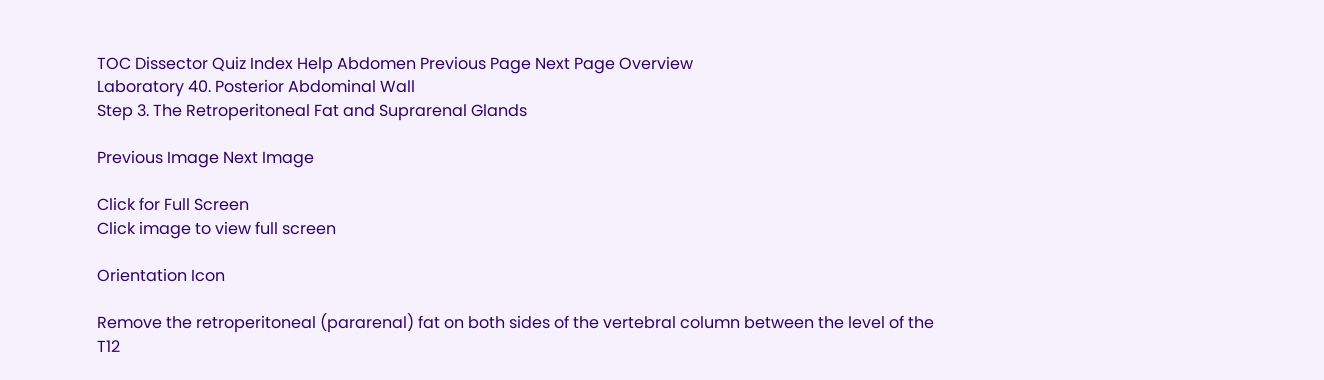TOC Dissector Quiz Index Help Abdomen Previous Page Next Page Overview
Laboratory 40. Posterior Abdominal Wall
Step 3. The Retroperitoneal Fat and Suprarenal Glands

Previous Image Next Image

Click for Full Screen
Click image to view full screen

Orientation Icon

Remove the retroperitoneal (pararenal) fat on both sides of the vertebral column between the level of the T12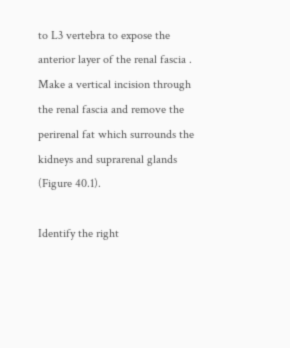to L3 vertebra to expose the anterior layer of the renal fascia . Make a vertical incision through the renal fascia and remove the perirenal fat which surrounds the kidneys and suprarenal glands (Figure 40.1).

Identify the right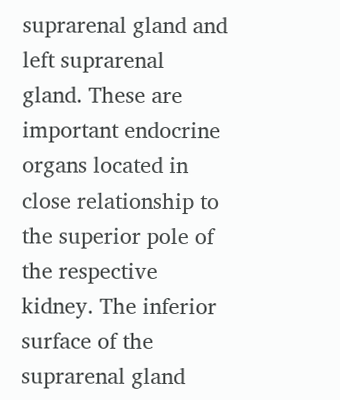suprarenal gland and left suprarenal gland. These are important endocrine organs located in close relationship to the superior pole of the respective kidney. The inferior surface of the suprarenal gland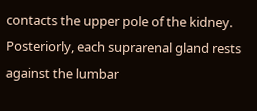contacts the upper pole of the kidney. Posteriorly, each suprarenal gland rests against the lumbar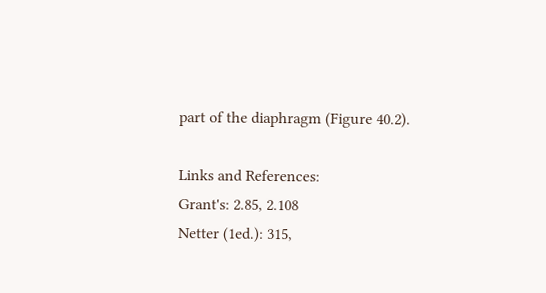part of the diaphragm (Figure 40.2).

Links and References:
Grant's: 2.85, 2.108
Netter (1ed.): 315,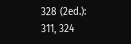328 (2ed.): 311, 324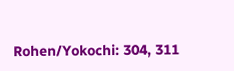Rohen/Yokochi: 304, 311